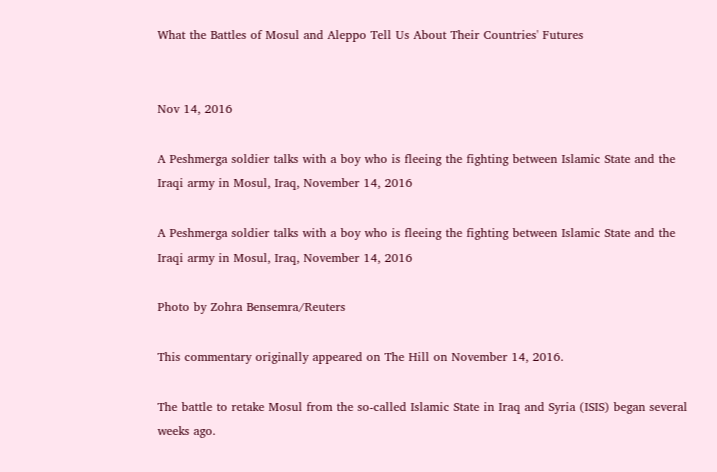What the Battles of Mosul and Aleppo Tell Us About Their Countries' Futures


Nov 14, 2016

A Peshmerga soldier talks with a boy who is fleeing the fighting between Islamic State and the Iraqi army in Mosul, Iraq, November 14, 2016

A Peshmerga soldier talks with a boy who is fleeing the fighting between Islamic State and the Iraqi army in Mosul, Iraq, November 14, 2016

Photo by Zohra Bensemra/Reuters

This commentary originally appeared on The Hill on November 14, 2016.

The battle to retake Mosul from the so-called Islamic State in Iraq and Syria (ISIS) began several weeks ago.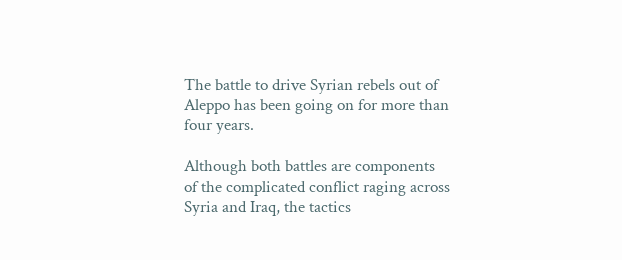The battle to drive Syrian rebels out of Aleppo has been going on for more than four years.

Although both battles are components of the complicated conflict raging across Syria and Iraq, the tactics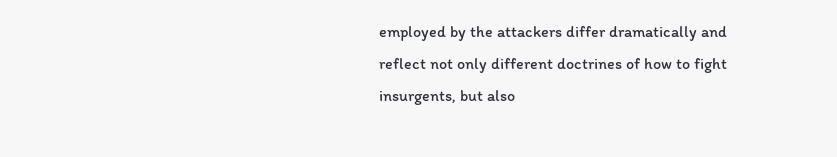employed by the attackers differ dramatically and reflect not only different doctrines of how to fight insurgents, but also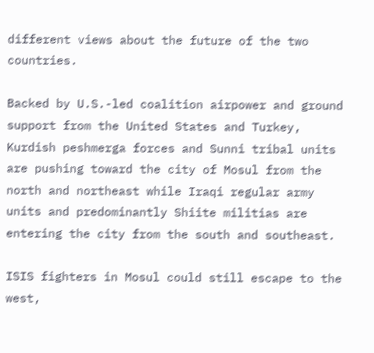different views about the future of the two countries.

Backed by U.S.-led coalition airpower and ground support from the United States and Turkey, Kurdish peshmerga forces and Sunni tribal units are pushing toward the city of Mosul from the north and northeast while Iraqi regular army units and predominantly Shiite militias are entering the city from the south and southeast.

ISIS fighters in Mosul could still escape to the west,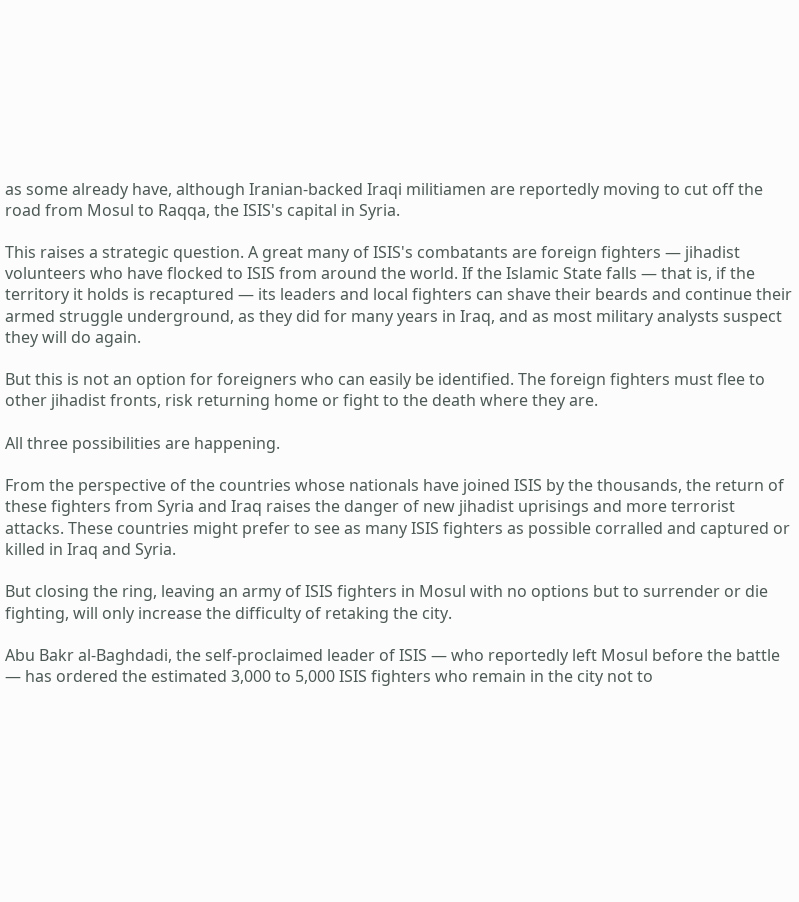as some already have, although Iranian-backed Iraqi militiamen are reportedly moving to cut off the road from Mosul to Raqqa, the ISIS's capital in Syria.

This raises a strategic question. A great many of ISIS's combatants are foreign fighters — jihadist volunteers who have flocked to ISIS from around the world. If the Islamic State falls — that is, if the territory it holds is recaptured — its leaders and local fighters can shave their beards and continue their armed struggle underground, as they did for many years in Iraq, and as most military analysts suspect they will do again.

But this is not an option for foreigners who can easily be identified. The foreign fighters must flee to other jihadist fronts, risk returning home or fight to the death where they are.

All three possibilities are happening.

From the perspective of the countries whose nationals have joined ISIS by the thousands, the return of these fighters from Syria and Iraq raises the danger of new jihadist uprisings and more terrorist attacks. These countries might prefer to see as many ISIS fighters as possible corralled and captured or killed in Iraq and Syria.

But closing the ring, leaving an army of ISIS fighters in Mosul with no options but to surrender or die fighting, will only increase the difficulty of retaking the city.

Abu Bakr al-Baghdadi, the self-proclaimed leader of ISIS — who reportedly left Mosul before the battle — has ordered the estimated 3,000 to 5,000 ISIS fighters who remain in the city not to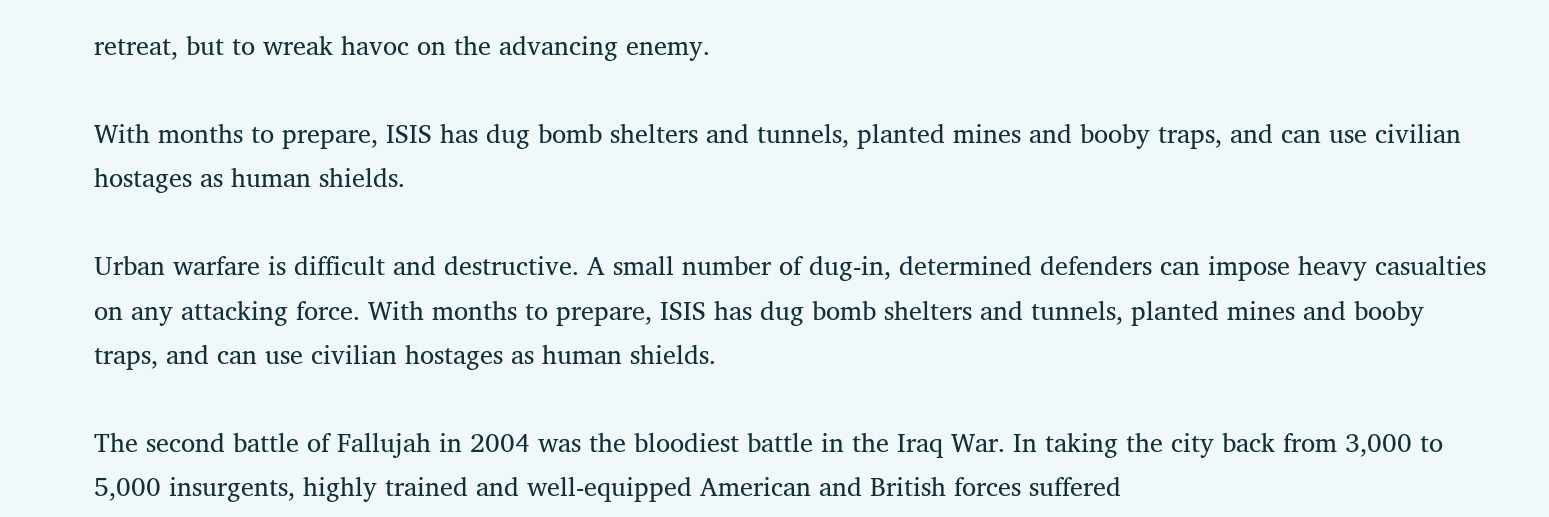retreat, but to wreak havoc on the advancing enemy.

With months to prepare, ISIS has dug bomb shelters and tunnels, planted mines and booby traps, and can use civilian hostages as human shields.

Urban warfare is difficult and destructive. A small number of dug-in, determined defenders can impose heavy casualties on any attacking force. With months to prepare, ISIS has dug bomb shelters and tunnels, planted mines and booby traps, and can use civilian hostages as human shields.

The second battle of Fallujah in 2004 was the bloodiest battle in the Iraq War. In taking the city back from 3,000 to 5,000 insurgents, highly trained and well-equipped American and British forces suffered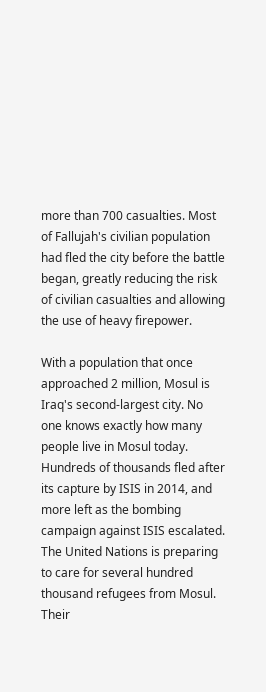more than 700 casualties. Most of Fallujah's civilian population had fled the city before the battle began, greatly reducing the risk of civilian casualties and allowing the use of heavy firepower.

With a population that once approached 2 million, Mosul is Iraq's second-largest city. No one knows exactly how many people live in Mosul today. Hundreds of thousands fled after its capture by ISIS in 2014, and more left as the bombing campaign against ISIS escalated. The United Nations is preparing to care for several hundred thousand refugees from Mosul. Their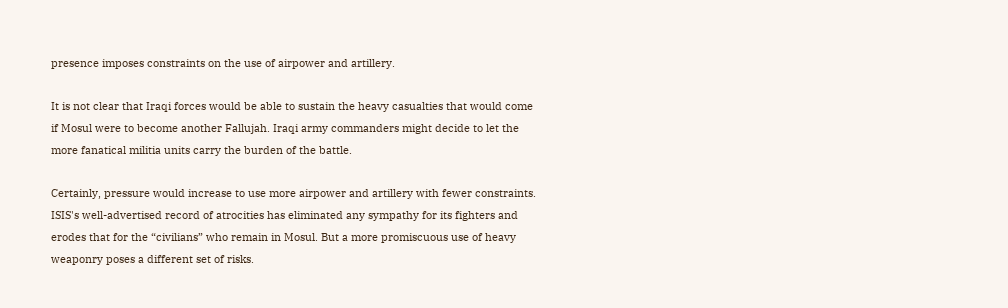presence imposes constraints on the use of airpower and artillery.

It is not clear that Iraqi forces would be able to sustain the heavy casualties that would come if Mosul were to become another Fallujah. Iraqi army commanders might decide to let the more fanatical militia units carry the burden of the battle.

Certainly, pressure would increase to use more airpower and artillery with fewer constraints. ISIS's well-advertised record of atrocities has eliminated any sympathy for its fighters and erodes that for the “civilians” who remain in Mosul. But a more promiscuous use of heavy weaponry poses a different set of risks.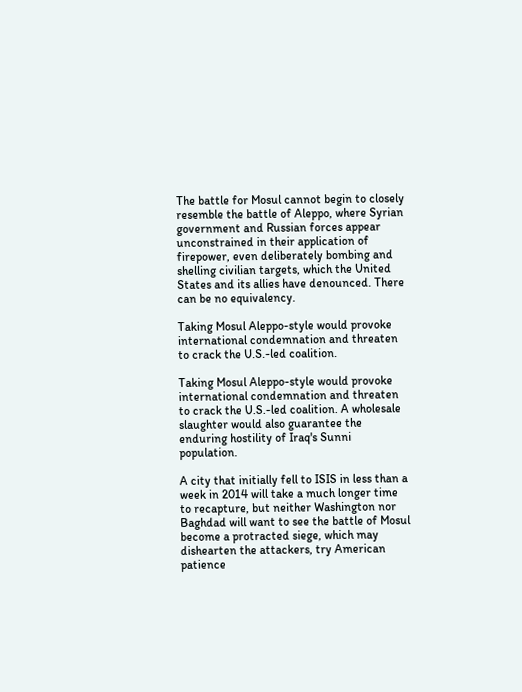The battle for Mosul cannot begin to closely resemble the battle of Aleppo, where Syrian government and Russian forces appear unconstrained in their application of firepower, even deliberately bombing and shelling civilian targets, which the United States and its allies have denounced. There can be no equivalency.

Taking Mosul Aleppo-style would provoke international condemnation and threaten to crack the U.S.-led coalition.

Taking Mosul Aleppo-style would provoke international condemnation and threaten to crack the U.S.-led coalition. A wholesale slaughter would also guarantee the enduring hostility of Iraq's Sunni population.

A city that initially fell to ISIS in less than a week in 2014 will take a much longer time to recapture, but neither Washington nor Baghdad will want to see the battle of Mosul become a protracted siege, which may dishearten the attackers, try American patience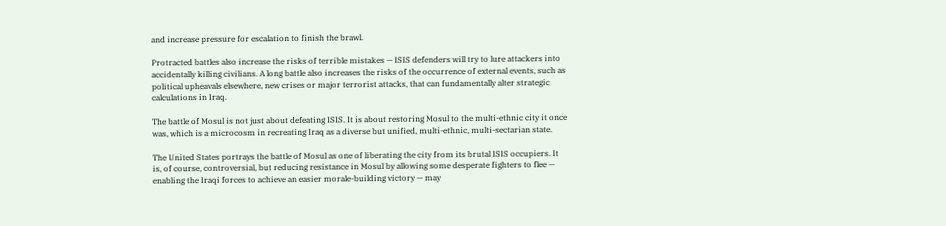and increase pressure for escalation to finish the brawl.

Protracted battles also increase the risks of terrible mistakes — ISIS defenders will try to lure attackers into accidentally killing civilians. A long battle also increases the risks of the occurrence of external events, such as political upheavals elsewhere, new crises or major terrorist attacks, that can fundamentally alter strategic calculations in Iraq.

The battle of Mosul is not just about defeating ISIS. It is about restoring Mosul to the multi-ethnic city it once was, which is a microcosm in recreating Iraq as a diverse but unified, multi-ethnic, multi-sectarian state.

The United States portrays the battle of Mosul as one of liberating the city from its brutal ISIS occupiers. It is, of course, controversial, but reducing resistance in Mosul by allowing some desperate fighters to flee — enabling the Iraqi forces to achieve an easier morale-building victory — may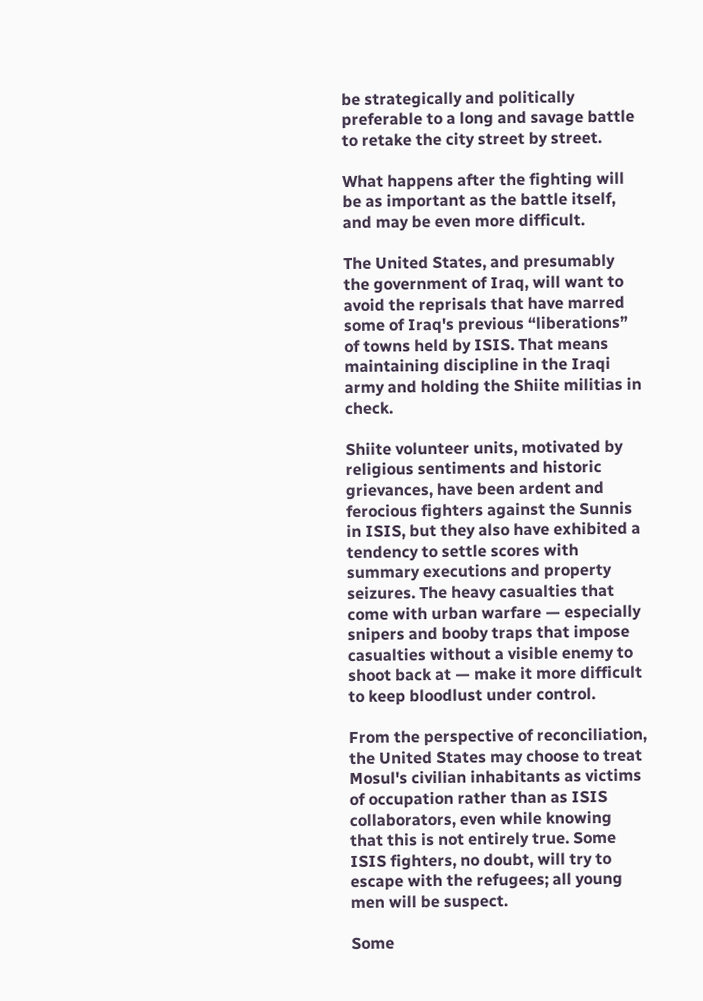be strategically and politically preferable to a long and savage battle to retake the city street by street.

What happens after the fighting will be as important as the battle itself, and may be even more difficult.

The United States, and presumably the government of Iraq, will want to avoid the reprisals that have marred some of Iraq's previous “liberations” of towns held by ISIS. That means maintaining discipline in the Iraqi army and holding the Shiite militias in check.

Shiite volunteer units, motivated by religious sentiments and historic grievances, have been ardent and ferocious fighters against the Sunnis in ISIS, but they also have exhibited a tendency to settle scores with summary executions and property seizures. The heavy casualties that come with urban warfare — especially snipers and booby traps that impose casualties without a visible enemy to shoot back at — make it more difficult to keep bloodlust under control.

From the perspective of reconciliation, the United States may choose to treat Mosul's civilian inhabitants as victims of occupation rather than as ISIS collaborators, even while knowing that this is not entirely true. Some ISIS fighters, no doubt, will try to escape with the refugees; all young men will be suspect.

Some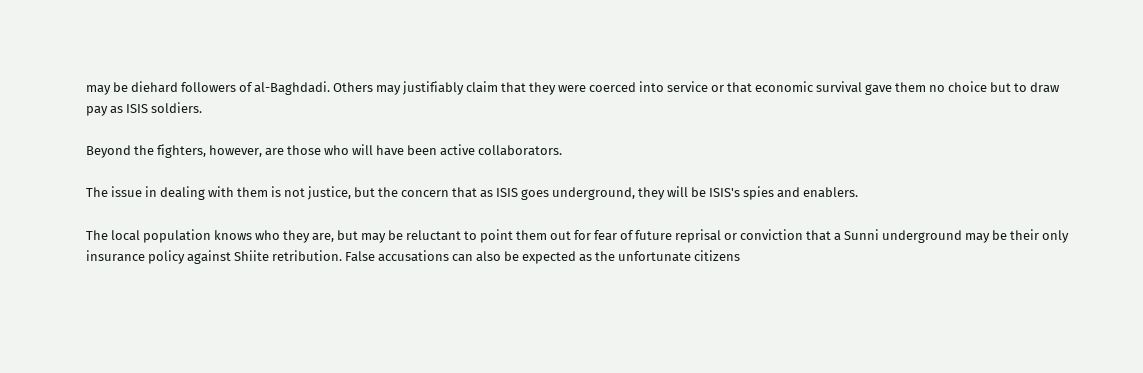may be diehard followers of al-Baghdadi. Others may justifiably claim that they were coerced into service or that economic survival gave them no choice but to draw pay as ISIS soldiers.

Beyond the fighters, however, are those who will have been active collaborators.

The issue in dealing with them is not justice, but the concern that as ISIS goes underground, they will be ISIS's spies and enablers.

The local population knows who they are, but may be reluctant to point them out for fear of future reprisal or conviction that a Sunni underground may be their only insurance policy against Shiite retribution. False accusations can also be expected as the unfortunate citizens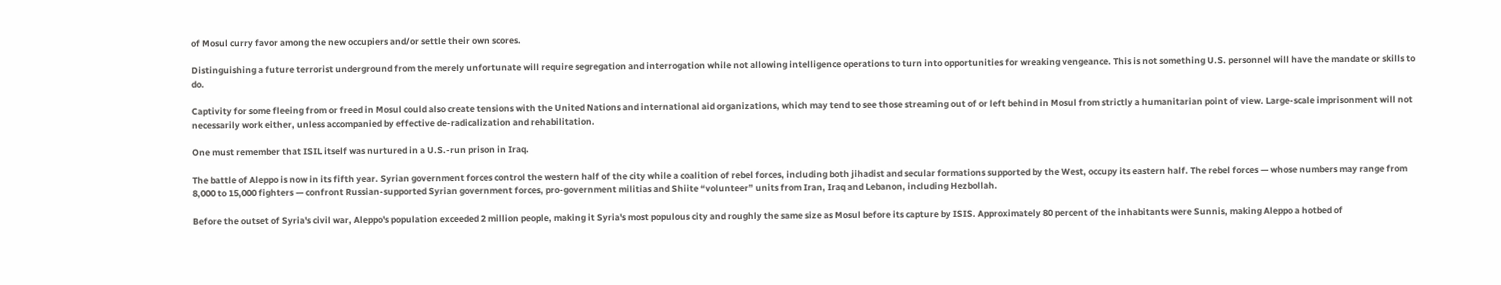of Mosul curry favor among the new occupiers and/or settle their own scores.

Distinguishing a future terrorist underground from the merely unfortunate will require segregation and interrogation while not allowing intelligence operations to turn into opportunities for wreaking vengeance. This is not something U.S. personnel will have the mandate or skills to do.

Captivity for some fleeing from or freed in Mosul could also create tensions with the United Nations and international aid organizations, which may tend to see those streaming out of or left behind in Mosul from strictly a humanitarian point of view. Large-scale imprisonment will not necessarily work either, unless accompanied by effective de-radicalization and rehabilitation.

One must remember that ISIL itself was nurtured in a U.S.-run prison in Iraq.

The battle of Aleppo is now in its fifth year. Syrian government forces control the western half of the city while a coalition of rebel forces, including both jihadist and secular formations supported by the West, occupy its eastern half. The rebel forces — whose numbers may range from 8,000 to 15,000 fighters — confront Russian-supported Syrian government forces, pro-government militias and Shiite “volunteer” units from Iran, Iraq and Lebanon, including Hezbollah.

Before the outset of Syria's civil war, Aleppo's population exceeded 2 million people, making it Syria's most populous city and roughly the same size as Mosul before its capture by ISIS. Approximately 80 percent of the inhabitants were Sunnis, making Aleppo a hotbed of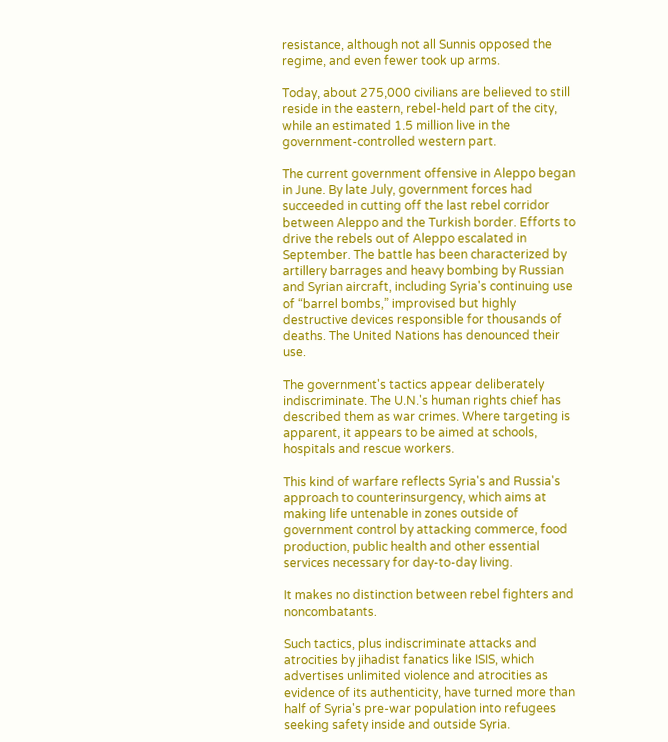resistance, although not all Sunnis opposed the regime, and even fewer took up arms.

Today, about 275,000 civilians are believed to still reside in the eastern, rebel-held part of the city, while an estimated 1.5 million live in the government-controlled western part.

The current government offensive in Aleppo began in June. By late July, government forces had succeeded in cutting off the last rebel corridor between Aleppo and the Turkish border. Efforts to drive the rebels out of Aleppo escalated in September. The battle has been characterized by artillery barrages and heavy bombing by Russian and Syrian aircraft, including Syria's continuing use of “barrel bombs,” improvised but highly destructive devices responsible for thousands of deaths. The United Nations has denounced their use.

The government's tactics appear deliberately indiscriminate. The U.N.'s human rights chief has described them as war crimes. Where targeting is apparent, it appears to be aimed at schools, hospitals and rescue workers.

This kind of warfare reflects Syria's and Russia's approach to counterinsurgency, which aims at making life untenable in zones outside of government control by attacking commerce, food production, public health and other essential services necessary for day-to-day living.

It makes no distinction between rebel fighters and noncombatants.

Such tactics, plus indiscriminate attacks and atrocities by jihadist fanatics like ISIS, which advertises unlimited violence and atrocities as evidence of its authenticity, have turned more than half of Syria's pre-war population into refugees seeking safety inside and outside Syria.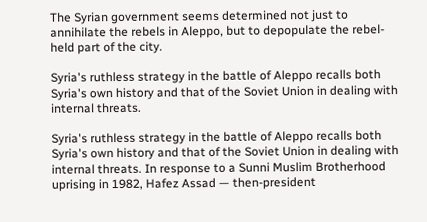The Syrian government seems determined not just to annihilate the rebels in Aleppo, but to depopulate the rebel-held part of the city.

Syria's ruthless strategy in the battle of Aleppo recalls both Syria's own history and that of the Soviet Union in dealing with internal threats.

Syria's ruthless strategy in the battle of Aleppo recalls both Syria's own history and that of the Soviet Union in dealing with internal threats. In response to a Sunni Muslim Brotherhood uprising in 1982, Hafez Assad — then-president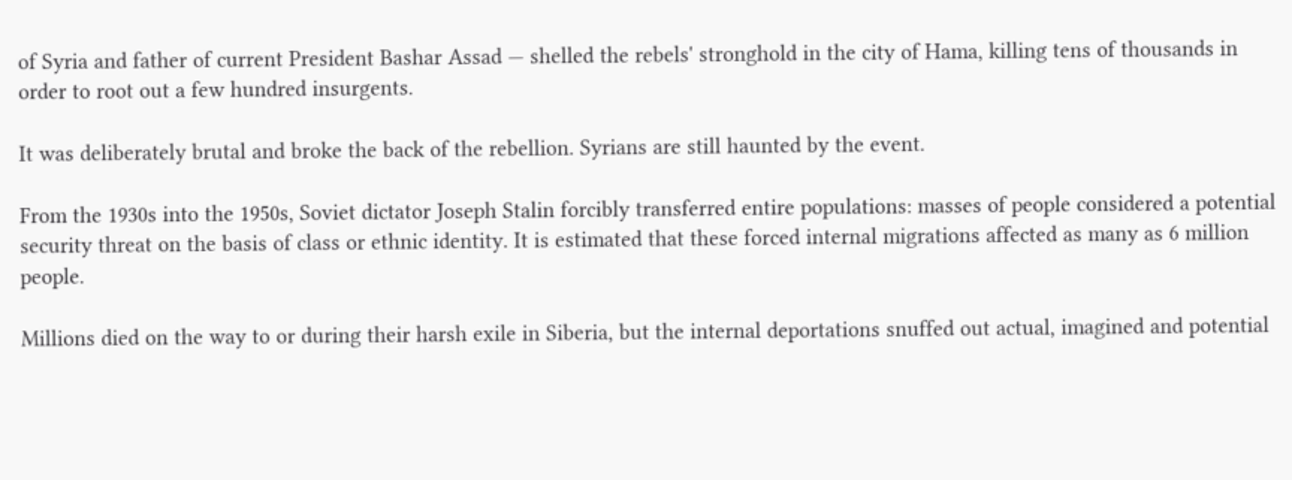of Syria and father of current President Bashar Assad — shelled the rebels' stronghold in the city of Hama, killing tens of thousands in order to root out a few hundred insurgents.

It was deliberately brutal and broke the back of the rebellion. Syrians are still haunted by the event.

From the 1930s into the 1950s, Soviet dictator Joseph Stalin forcibly transferred entire populations: masses of people considered a potential security threat on the basis of class or ethnic identity. It is estimated that these forced internal migrations affected as many as 6 million people.

Millions died on the way to or during their harsh exile in Siberia, but the internal deportations snuffed out actual, imagined and potential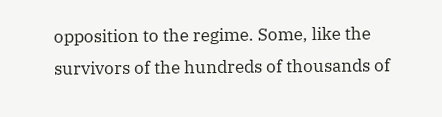opposition to the regime. Some, like the survivors of the hundreds of thousands of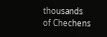thousands of Chechens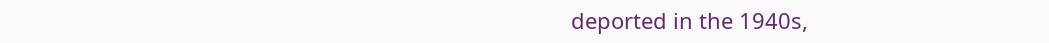deported in the 1940s,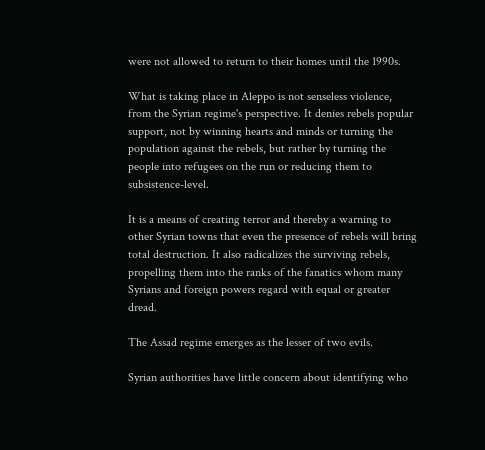were not allowed to return to their homes until the 1990s.

What is taking place in Aleppo is not senseless violence, from the Syrian regime's perspective. It denies rebels popular support, not by winning hearts and minds or turning the population against the rebels, but rather by turning the people into refugees on the run or reducing them to subsistence-level.

It is a means of creating terror and thereby a warning to other Syrian towns that even the presence of rebels will bring total destruction. It also radicalizes the surviving rebels, propelling them into the ranks of the fanatics whom many Syrians and foreign powers regard with equal or greater dread.

The Assad regime emerges as the lesser of two evils.

Syrian authorities have little concern about identifying who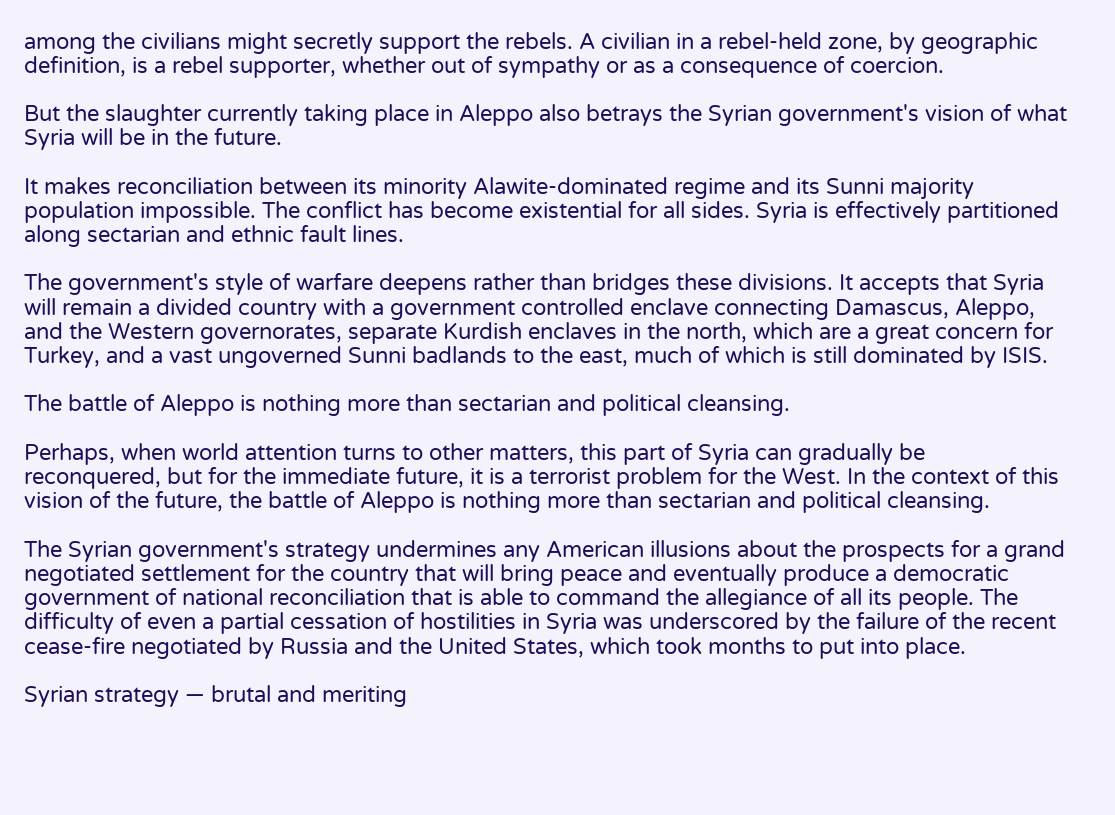among the civilians might secretly support the rebels. A civilian in a rebel-held zone, by geographic definition, is a rebel supporter, whether out of sympathy or as a consequence of coercion.

But the slaughter currently taking place in Aleppo also betrays the Syrian government's vision of what Syria will be in the future.

It makes reconciliation between its minority Alawite-dominated regime and its Sunni majority population impossible. The conflict has become existential for all sides. Syria is effectively partitioned along sectarian and ethnic fault lines.

The government's style of warfare deepens rather than bridges these divisions. It accepts that Syria will remain a divided country with a government controlled enclave connecting Damascus, Aleppo, and the Western governorates, separate Kurdish enclaves in the north, which are a great concern for Turkey, and a vast ungoverned Sunni badlands to the east, much of which is still dominated by ISIS.

The battle of Aleppo is nothing more than sectarian and political cleansing.

Perhaps, when world attention turns to other matters, this part of Syria can gradually be reconquered, but for the immediate future, it is a terrorist problem for the West. In the context of this vision of the future, the battle of Aleppo is nothing more than sectarian and political cleansing.

The Syrian government's strategy undermines any American illusions about the prospects for a grand negotiated settlement for the country that will bring peace and eventually produce a democratic government of national reconciliation that is able to command the allegiance of all its people. The difficulty of even a partial cessation of hostilities in Syria was underscored by the failure of the recent cease-fire negotiated by Russia and the United States, which took months to put into place.

Syrian strategy — brutal and meriting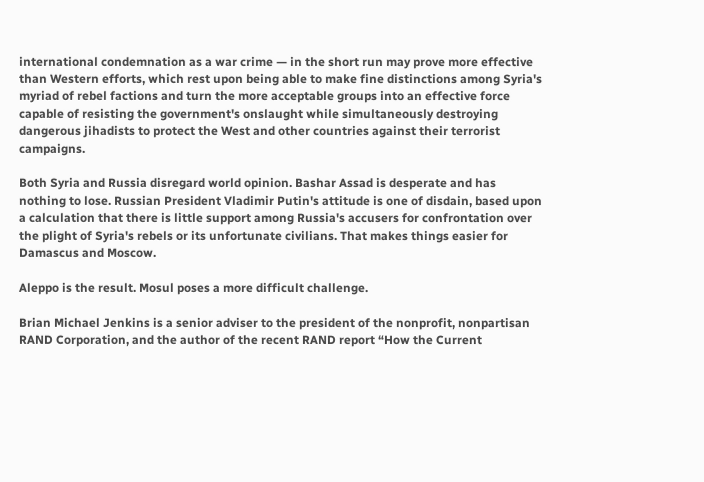international condemnation as a war crime — in the short run may prove more effective than Western efforts, which rest upon being able to make fine distinctions among Syria's myriad of rebel factions and turn the more acceptable groups into an effective force capable of resisting the government's onslaught while simultaneously destroying dangerous jihadists to protect the West and other countries against their terrorist campaigns.

Both Syria and Russia disregard world opinion. Bashar Assad is desperate and has nothing to lose. Russian President Vladimir Putin's attitude is one of disdain, based upon a calculation that there is little support among Russia's accusers for confrontation over the plight of Syria's rebels or its unfortunate civilians. That makes things easier for Damascus and Moscow.

Aleppo is the result. Mosul poses a more difficult challenge.

Brian Michael Jenkins is a senior adviser to the president of the nonprofit, nonpartisan RAND Corporation, and the author of the recent RAND report “How the Current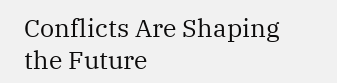Conflicts Are Shaping the Future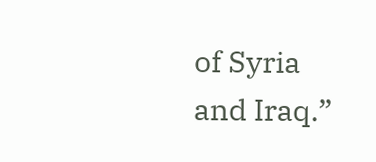of Syria and Iraq.”